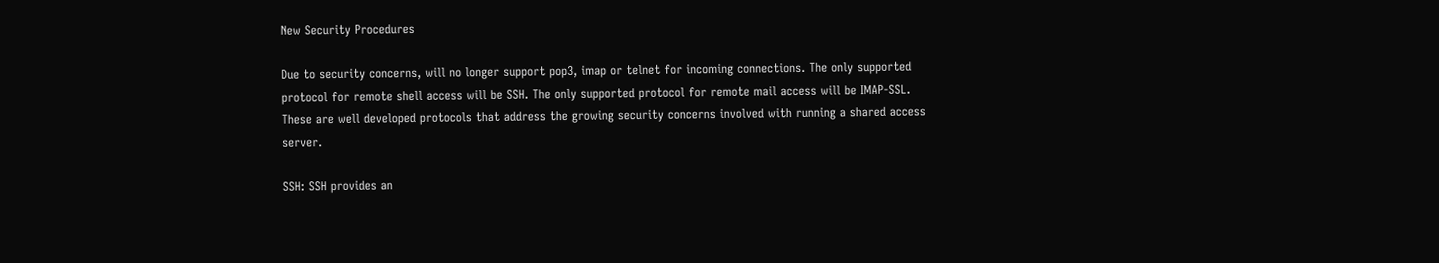New Security Procedures

Due to security concerns, will no longer support pop3, imap or telnet for incoming connections. The only supported protocol for remote shell access will be SSH. The only supported protocol for remote mail access will be IMAP-SSL. These are well developed protocols that address the growing security concerns involved with running a shared access server.

SSH: SSH provides an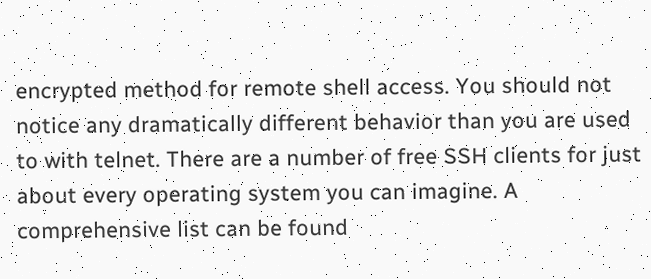encrypted method for remote shell access. You should not notice any dramatically different behavior than you are used to with telnet. There are a number of free SSH clients for just about every operating system you can imagine. A comprehensive list can be found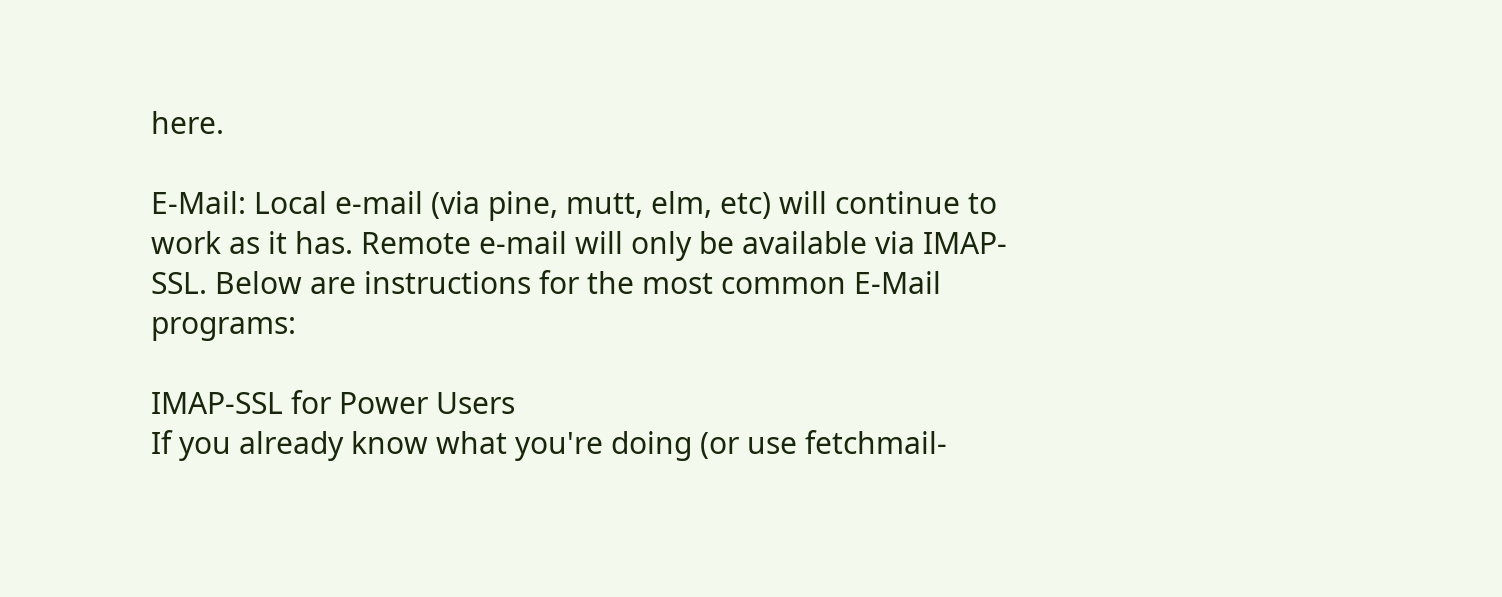here.

E-Mail: Local e-mail (via pine, mutt, elm, etc) will continue to work as it has. Remote e-mail will only be available via IMAP-SSL. Below are instructions for the most common E-Mail programs:

IMAP-SSL for Power Users
If you already know what you're doing (or use fetchmail-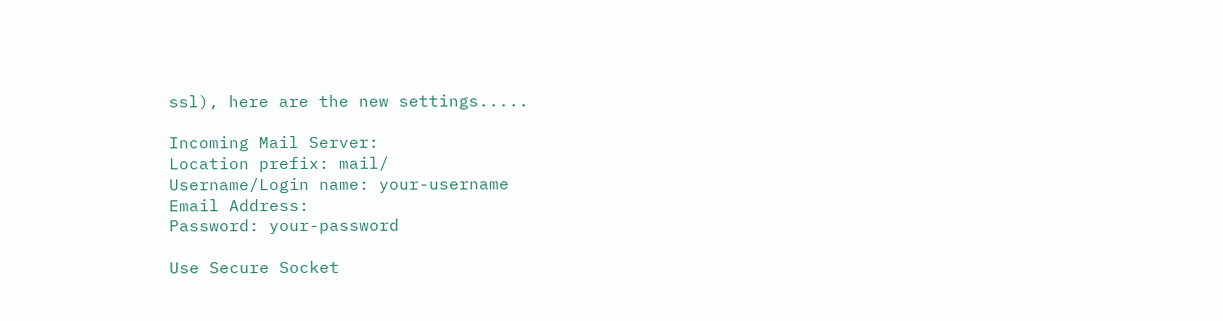ssl), here are the new settings.....

Incoming Mail Server:
Location prefix: mail/
Username/Login name: your-username
Email Address:
Password: your-password

Use Secure Socket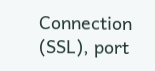Connection (SSL), port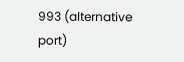993 (alternative port)